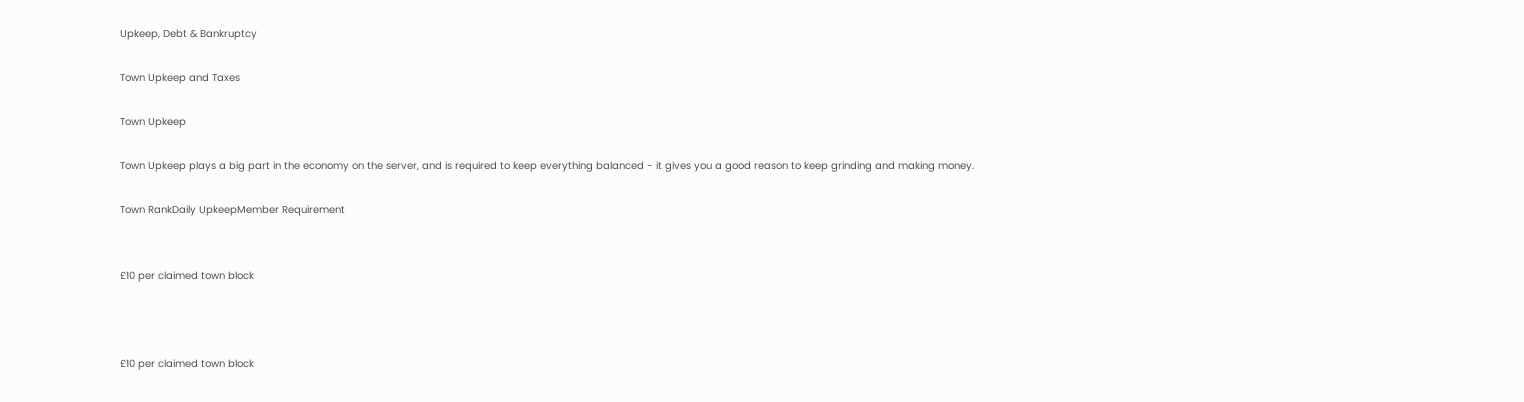Upkeep, Debt & Bankruptcy

Town Upkeep and Taxes

Town Upkeep

Town Upkeep plays a big part in the economy on the server, and is required to keep everything balanced - it gives you a good reason to keep grinding and making money.

Town RankDaily UpkeepMember Requirement


£10 per claimed town block



£10 per claimed town block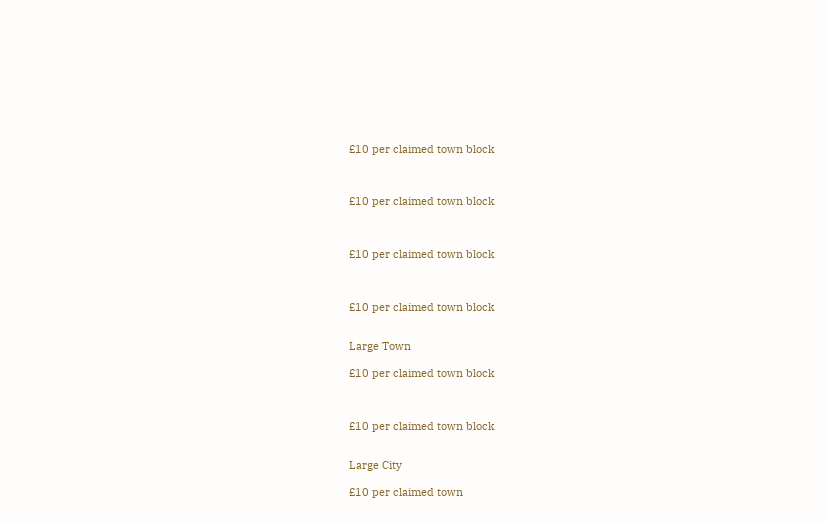£10 per claimed town block



£10 per claimed town block



£10 per claimed town block



£10 per claimed town block


Large Town

£10 per claimed town block



£10 per claimed town block


Large City

£10 per claimed town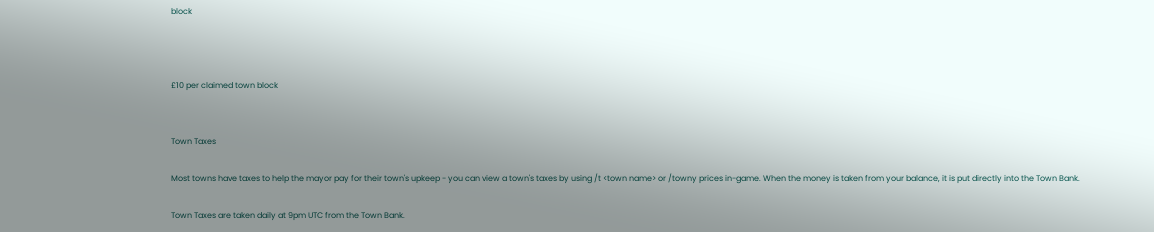block



£10 per claimed town block


Town Taxes

Most towns have taxes to help the mayor pay for their town's upkeep - you can view a town's taxes by using /t <town name> or /towny prices in-game. When the money is taken from your balance, it is put directly into the Town Bank.

Town Taxes are taken daily at 9pm UTC from the Town Bank.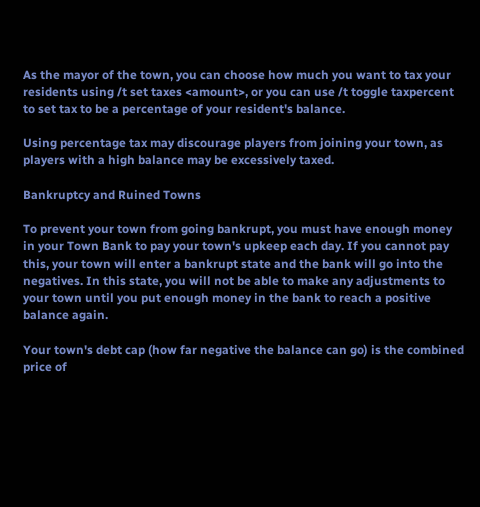As the mayor of the town, you can choose how much you want to tax your residents using /t set taxes <amount>, or you can use /t toggle taxpercent to set tax to be a percentage of your resident's balance.

Using percentage tax may discourage players from joining your town, as players with a high balance may be excessively taxed.

Bankruptcy and Ruined Towns

To prevent your town from going bankrupt, you must have enough money in your Town Bank to pay your town's upkeep each day. If you cannot pay this, your town will enter a bankrupt state and the bank will go into the negatives. In this state, you will not be able to make any adjustments to your town until you put enough money in the bank to reach a positive balance again.

Your town's debt cap (how far negative the balance can go) is the combined price of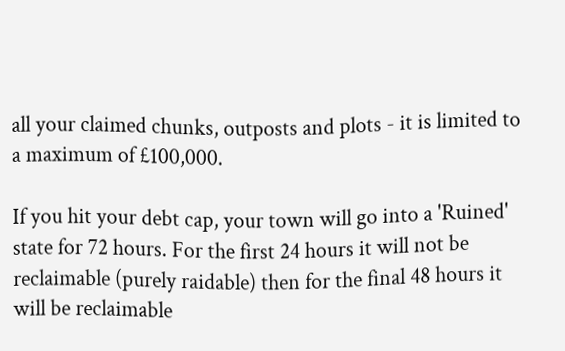all your claimed chunks, outposts and plots - it is limited to a maximum of £100,000.

If you hit your debt cap, your town will go into a 'Ruined' state for 72 hours. For the first 24 hours it will not be reclaimable (purely raidable) then for the final 48 hours it will be reclaimable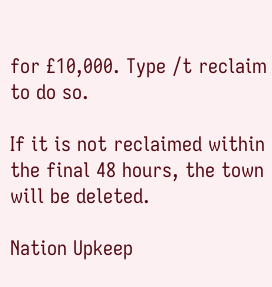for £10,000. Type /t reclaim to do so.

If it is not reclaimed within the final 48 hours, the town will be deleted.

Nation Upkeep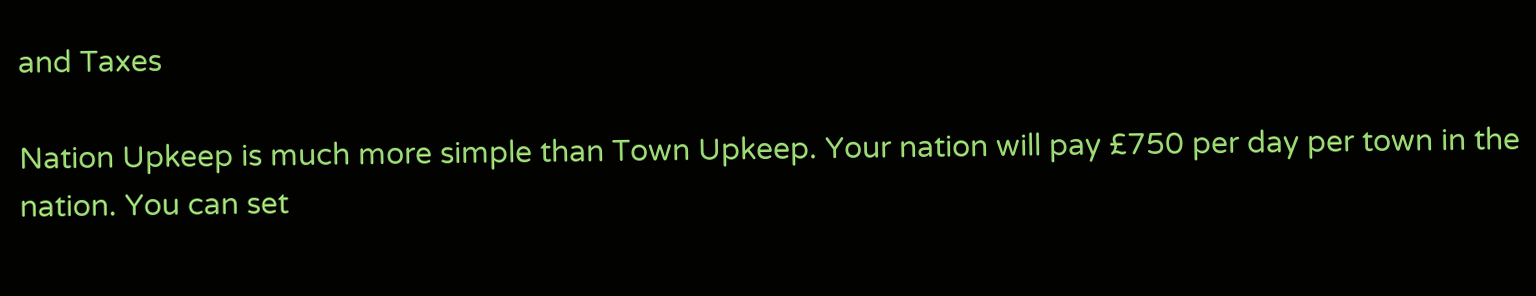and Taxes

Nation Upkeep is much more simple than Town Upkeep. Your nation will pay £750 per day per town in the nation. You can set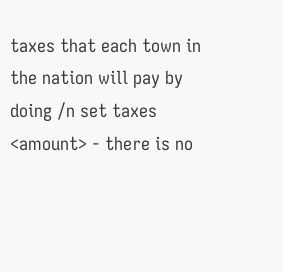taxes that each town in the nation will pay by doing /n set taxes <amount> - there is no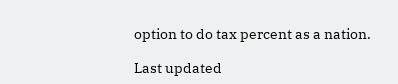option to do tax percent as a nation.

Last updated